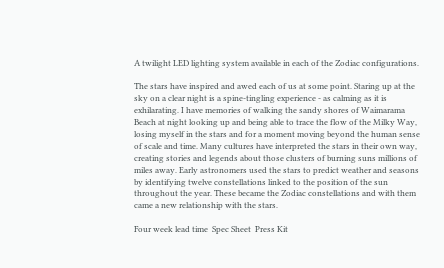A twilight LED lighting system available in each of the Zodiac configurations.

The stars have inspired and awed each of us at some point. Staring up at the sky on a clear night is a spine-tingling experience - as calming as it is exhilarating. I have memories of walking the sandy shores of Waimarama Beach at night looking up and being able to trace the flow of the Milky Way, losing myself in the stars and for a moment moving beyond the human sense of scale and time. Many cultures have interpreted the stars in their own way, creating stories and legends about those clusters of burning suns millions of miles away. Early astronomers used the stars to predict weather and seasons by identifying twelve constellations linked to the position of the sun throughout the year. These became the Zodiac constellations and with them came a new relationship with the stars.

Four week lead time  Spec Sheet  Press Kit